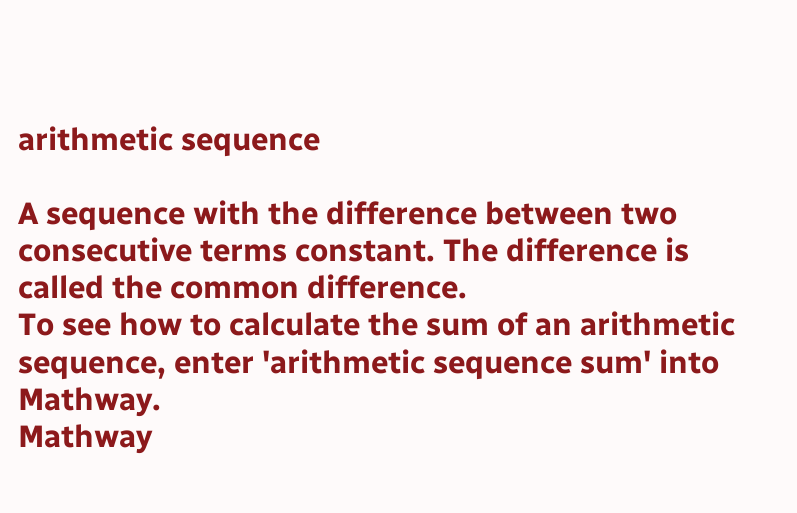arithmetic sequence

A sequence with the difference between two consecutive terms constant. The difference is called the common difference.
To see how to calculate the sum of an arithmetic sequence, enter 'arithmetic sequence sum' into Mathway.
Mathway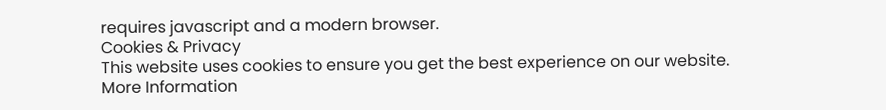requires javascript and a modern browser.
Cookies & Privacy
This website uses cookies to ensure you get the best experience on our website.
More Information